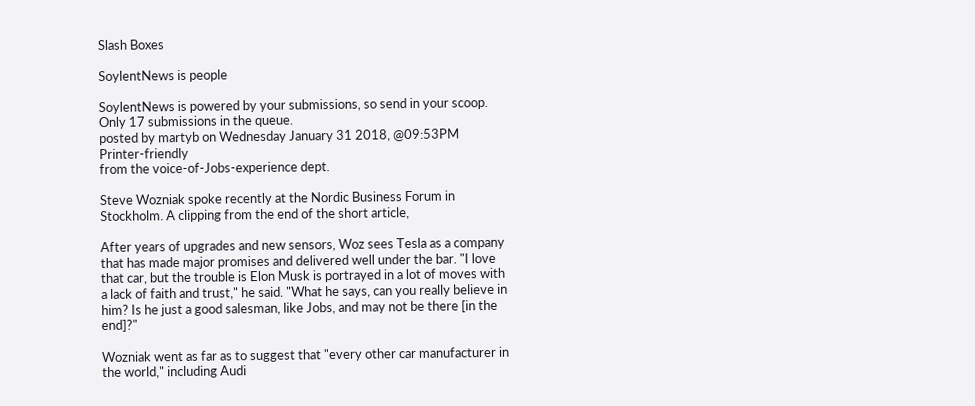Slash Boxes

SoylentNews is people

SoylentNews is powered by your submissions, so send in your scoop. Only 17 submissions in the queue.
posted by martyb on Wednesday January 31 2018, @09:53PM   Printer-friendly
from the voice-of-Jobs-experience dept.

Steve Wozniak spoke recently at the Nordic Business Forum in Stockholm. A clipping from the end of the short article,

After years of upgrades and new sensors, Woz sees Tesla as a company that has made major promises and delivered well under the bar. "I love that car, but the trouble is Elon Musk is portrayed in a lot of moves with a lack of faith and trust," he said. "What he says, can you really believe in him? Is he just a good salesman, like Jobs, and may not be there [in the end]?"

Wozniak went as far as to suggest that "every other car manufacturer in the world," including Audi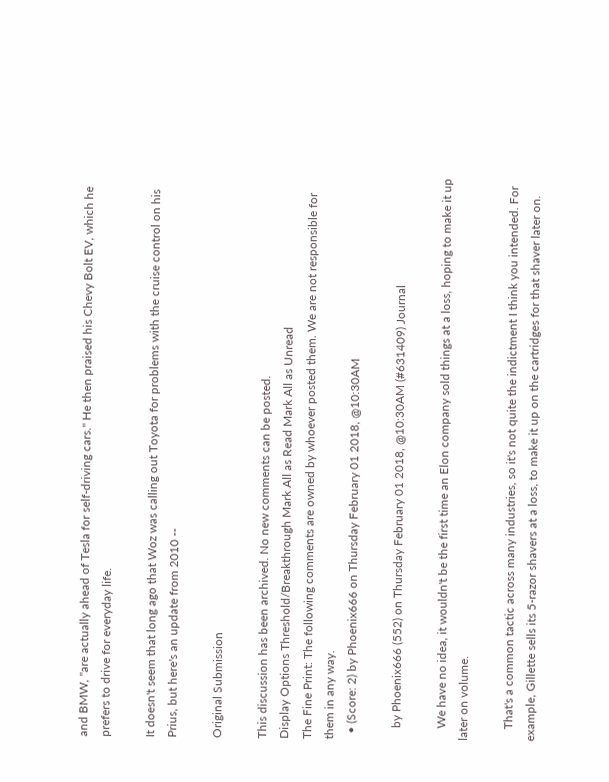and BMW, "are actually ahead of Tesla for self-driving cars." He then praised his Chevy Bolt EV, which he prefers to drive for everyday life.

It doesn't seem that long ago that Woz was calling out Toyota for problems with the cruise control on his Prius, but here's an update from 2010 --

Original Submission

This discussion has been archived. No new comments can be posted.
Display Options Threshold/Breakthrough Mark All as Read Mark All as Unread
The Fine Print: The following comments are owned by whoever posted them. We are not responsible for them in any way.
  • (Score: 2) by Phoenix666 on Thursday February 01 2018, @10:30AM

    by Phoenix666 (552) on Thursday February 01 2018, @10:30AM (#631409) Journal

    We have no idea, it wouldn't be the first time an Elon company sold things at a loss, hoping to make it up later on volume.

    That's a common tactic across many industries, so it's not quite the indictment I think you intended. For example, Gillette sells its 5-razor shavers at a loss, to make it up on the cartridges for that shaver later on.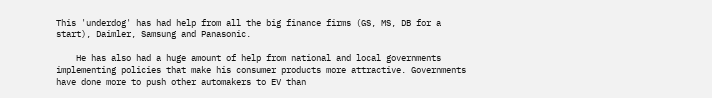This 'underdog' has had help from all the big finance firms (GS, MS, DB for a start), Daimler, Samsung and Panasonic.

    He has also had a huge amount of help from national and local governments implementing policies that make his consumer products more attractive. Governments have done more to push other automakers to EV than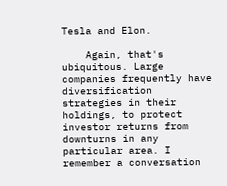Tesla and Elon.

    Again, that's ubiquitous. Large companies frequently have diversification strategies in their holdings, to protect investor returns from downturns in any particular area. I remember a conversation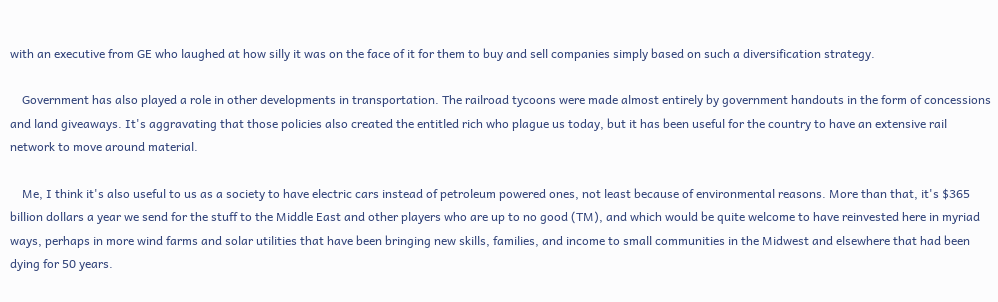with an executive from GE who laughed at how silly it was on the face of it for them to buy and sell companies simply based on such a diversification strategy.

    Government has also played a role in other developments in transportation. The railroad tycoons were made almost entirely by government handouts in the form of concessions and land giveaways. It's aggravating that those policies also created the entitled rich who plague us today, but it has been useful for the country to have an extensive rail network to move around material.

    Me, I think it's also useful to us as a society to have electric cars instead of petroleum powered ones, not least because of environmental reasons. More than that, it's $365 billion dollars a year we send for the stuff to the Middle East and other players who are up to no good (TM), and which would be quite welcome to have reinvested here in myriad ways, perhaps in more wind farms and solar utilities that have been bringing new skills, families, and income to small communities in the Midwest and elsewhere that had been dying for 50 years.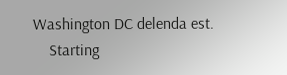Washington DC delenda est.
    Starting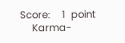Score:    1  point
    Karma-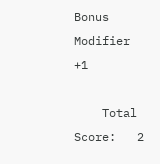Bonus Modifier   +1

    Total Score:   2